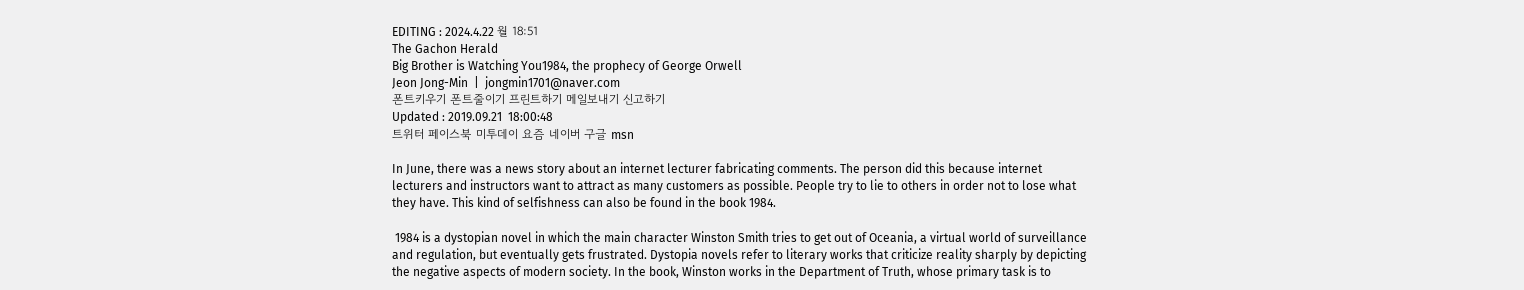EDITING : 2024.4.22 월 18:51
The Gachon Herald
Big Brother is Watching You1984, the prophecy of George Orwell
Jeon Jong-Min  |  jongmin1701@naver.com
폰트키우기 폰트줄이기 프린트하기 메일보내기 신고하기
Updated : 2019.09.21  18:00:48
트위터 페이스북 미투데이 요즘 네이버 구글 msn

In June, there was a news story about an internet lecturer fabricating comments. The person did this because internet lecturers and instructors want to attract as many customers as possible. People try to lie to others in order not to lose what they have. This kind of selfishness can also be found in the book 1984.

 1984 is a dystopian novel in which the main character Winston Smith tries to get out of Oceania, a virtual world of surveillance and regulation, but eventually gets frustrated. Dystopia novels refer to literary works that criticize reality sharply by depicting the negative aspects of modern society. In the book, Winston works in the Department of Truth, whose primary task is to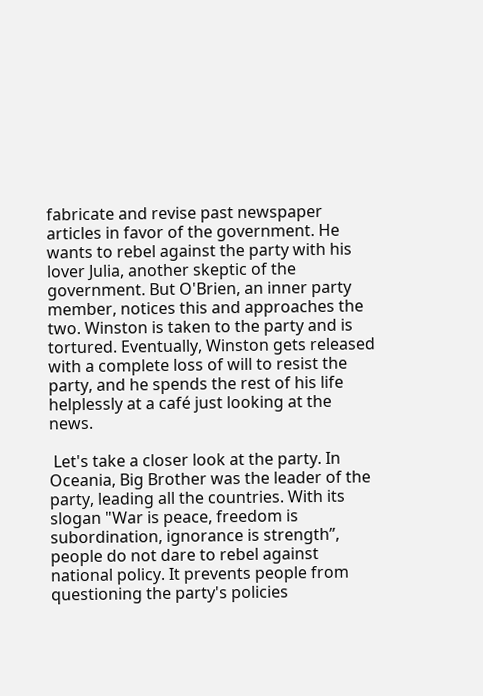fabricate and revise past newspaper articles in favor of the government. He wants to rebel against the party with his lover Julia, another skeptic of the government. But O'Brien, an inner party member, notices this and approaches the two. Winston is taken to the party and is tortured. Eventually, Winston gets released with a complete loss of will to resist the party, and he spends the rest of his life helplessly at a café just looking at the news.

 Let's take a closer look at the party. In Oceania, Big Brother was the leader of the party, leading all the countries. With its slogan "War is peace, freedom is subordination, ignorance is strength”, people do not dare to rebel against national policy. It prevents people from questioning the party's policies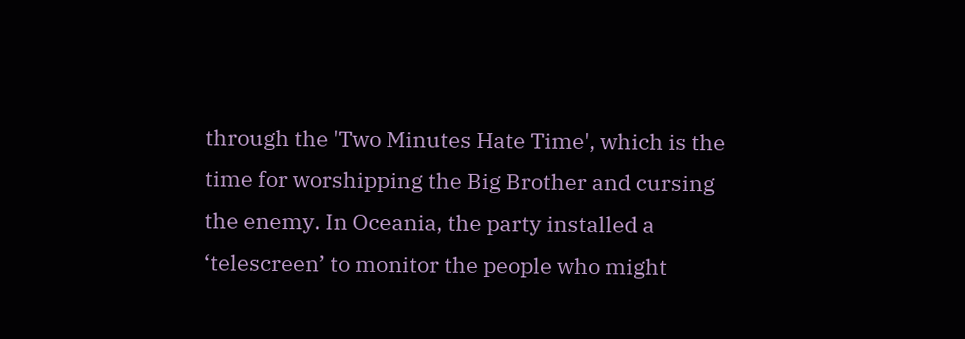through the 'Two Minutes Hate Time', which is the time for worshipping the Big Brother and cursing the enemy. In Oceania, the party installed a ‘telescreen’ to monitor the people who might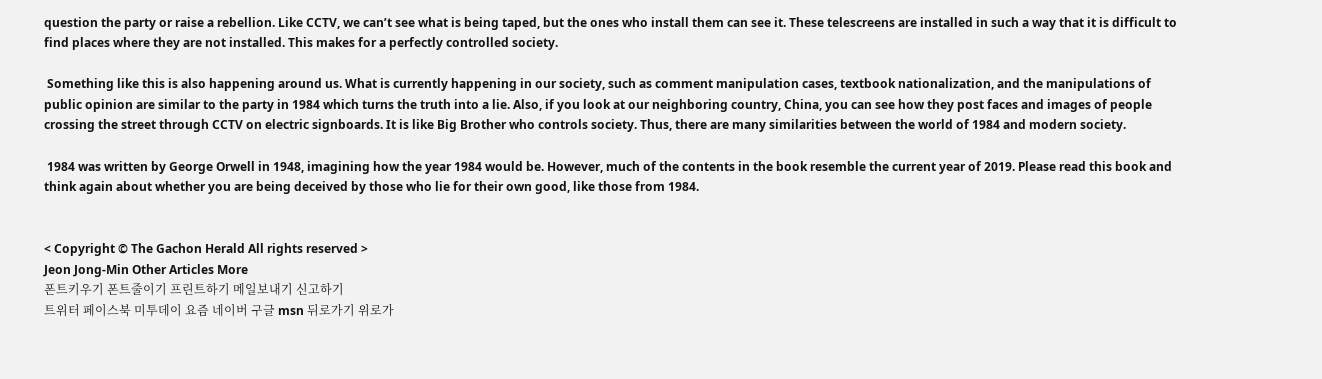question the party or raise a rebellion. Like CCTV, we can’t see what is being taped, but the ones who install them can see it. These telescreens are installed in such a way that it is difficult to find places where they are not installed. This makes for a perfectly controlled society.

 Something like this is also happening around us. What is currently happening in our society, such as comment manipulation cases, textbook nationalization, and the manipulations of public opinion are similar to the party in 1984 which turns the truth into a lie. Also, if you look at our neighboring country, China, you can see how they post faces and images of people crossing the street through CCTV on electric signboards. It is like Big Brother who controls society. Thus, there are many similarities between the world of 1984 and modern society.

 1984 was written by George Orwell in 1948, imagining how the year 1984 would be. However, much of the contents in the book resemble the current year of 2019. Please read this book and think again about whether you are being deceived by those who lie for their own good, like those from 1984.


< Copyright © The Gachon Herald All rights reserved >
Jeon Jong-Min Other Articles More
폰트키우기 폰트줄이기 프린트하기 메일보내기 신고하기
트위터 페이스북 미투데이 요즘 네이버 구글 msn 뒤로가기 위로가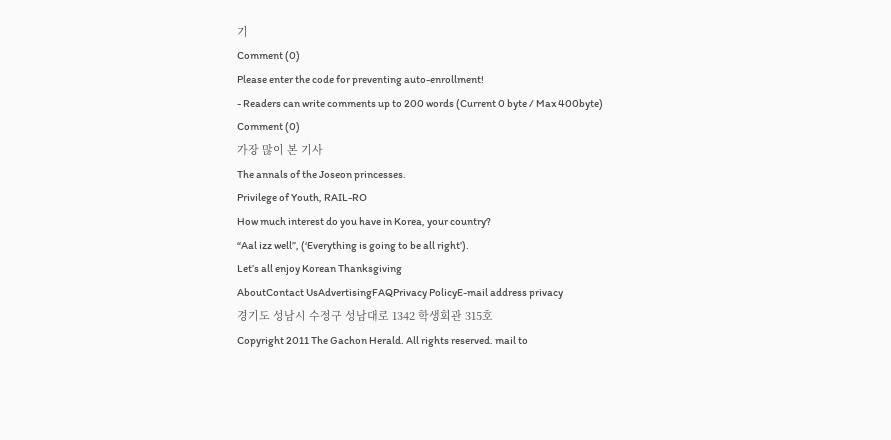기
Comment (0)
Please enter the code for preventing auto-enrollment!
- Readers can write comments up to 200 words (Current 0 byte / Max 400byte)
Comment (0)
가장 많이 본 기사
The annals of the Joseon princesses.
Privilege of Youth, RAIL-RO
How much interest do you have in Korea, your country?
“Aal izz well”, (‘Everything is going to be all right’).
Let’s all enjoy Korean Thanksgiving
AboutContact UsAdvertisingFAQPrivacy PolicyE-mail address privacy
경기도 성남시 수정구 성남대로 1342 학생회관 315호
Copyright 2011 The Gachon Herald. All rights reserved. mail to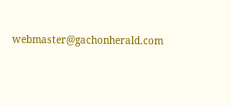webmaster@gachonherald.com